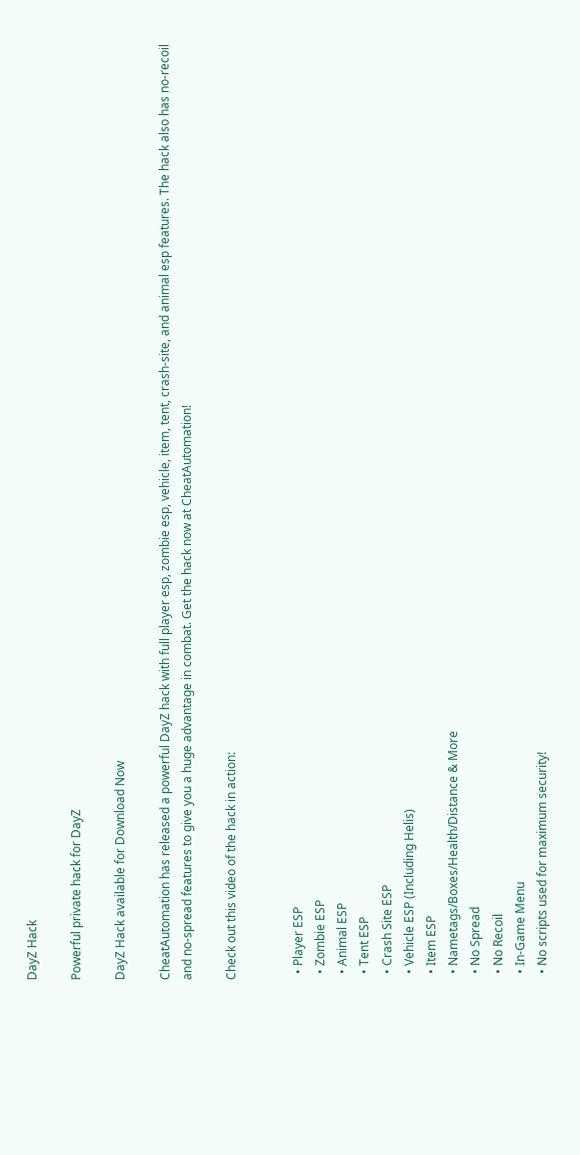DayZ Hack

Powerful private hack for DayZ

DayZ Hack available for Download Now

CheatAutomation has released a powerful DayZ hack with full player esp, zombie esp, vehicle, item, tent, crash-site, and animal esp features. The hack also has no-recoil and no-spread features to give you a huge advantage in combat. Get the hack now at CheatAutomation!

Check out this video of the hack in action:


  • Player ESP
  • Zombie ESP
  • Animal ESP
  • Tent ESP
  • Crash Site ESP
  • Vehicle ESP (Including Helis)
  • Item ESP
  • Nametags/Boxes/Health/Distance & More
  • No Spread
  • No Recoil
  • In-Game Menu
  • No scripts used for maximum security!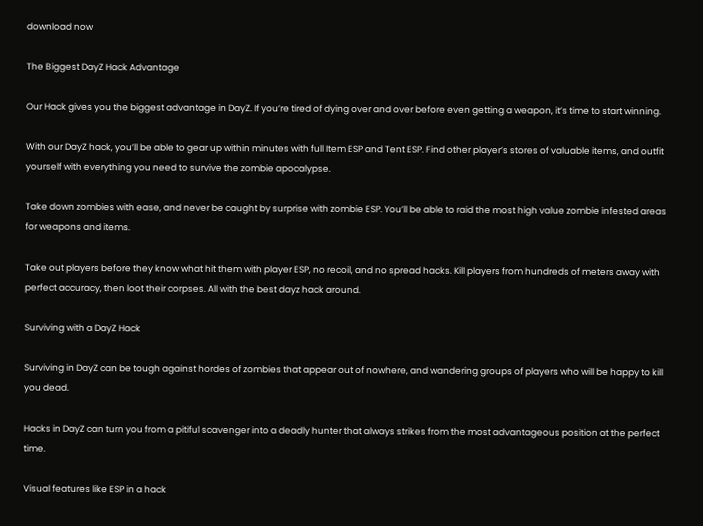download now

The Biggest DayZ Hack Advantage

Our Hack gives you the biggest advantage in DayZ. If you’re tired of dying over and over before even getting a weapon, it’s time to start winning.

With our DayZ hack, you’ll be able to gear up within minutes with full Item ESP and Tent ESP. Find other player’s stores of valuable items, and outfit yourself with everything you need to survive the zombie apocalypse.

Take down zombies with ease, and never be caught by surprise with zombie ESP. You’ll be able to raid the most high value zombie infested areas for weapons and items.

Take out players before they know what hit them with player ESP, no recoil, and no spread hacks. Kill players from hundreds of meters away with perfect accuracy, then loot their corpses. All with the best dayz hack around.

Surviving with a DayZ Hack

Surviving in DayZ can be tough against hordes of zombies that appear out of nowhere, and wandering groups of players who will be happy to kill you dead.

Hacks in DayZ can turn you from a pitiful scavenger into a deadly hunter that always strikes from the most advantageous position at the perfect time.

Visual features like ESP in a hack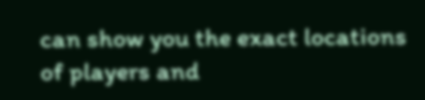can show you the exact locations of players and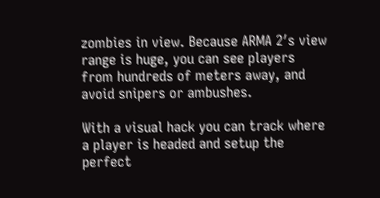zombies in view. Because ARMA 2′s view range is huge, you can see players from hundreds of meters away, and avoid snipers or ambushes.

With a visual hack you can track where a player is headed and setup the perfect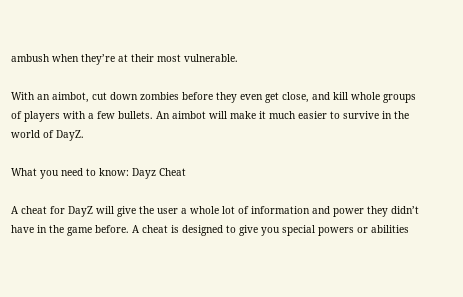ambush when they’re at their most vulnerable.

With an aimbot, cut down zombies before they even get close, and kill whole groups of players with a few bullets. An aimbot will make it much easier to survive in the world of DayZ.

What you need to know: Dayz Cheat

A cheat for DayZ will give the user a whole lot of information and power they didn’t have in the game before. A cheat is designed to give you special powers or abilities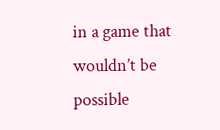in a game that wouldn’t be possible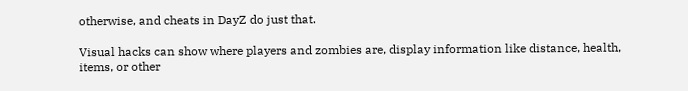otherwise, and cheats in DayZ do just that.

Visual hacks can show where players and zombies are, display information like distance, health, items, or other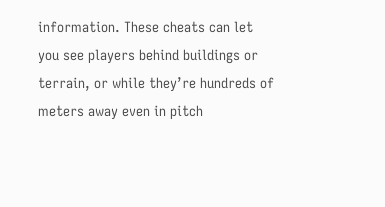information. These cheats can let you see players behind buildings or terrain, or while they’re hundreds of meters away even in pitch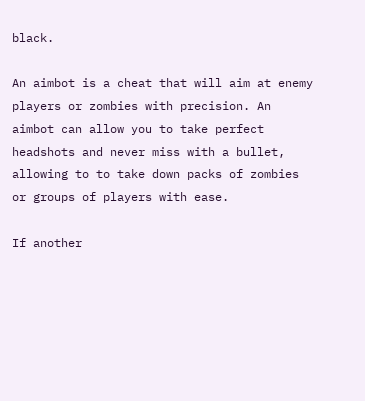black.

An aimbot is a cheat that will aim at enemy players or zombies with precision. An aimbot can allow you to take perfect headshots and never miss with a bullet, allowing to to take down packs of zombies or groups of players with ease.

If another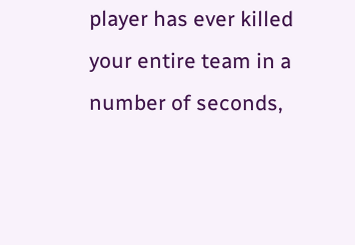player has ever killed your entire team in a number of seconds,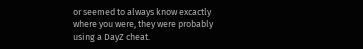or seemed to always know excactly where you were, they were probably using a DayZ cheat.